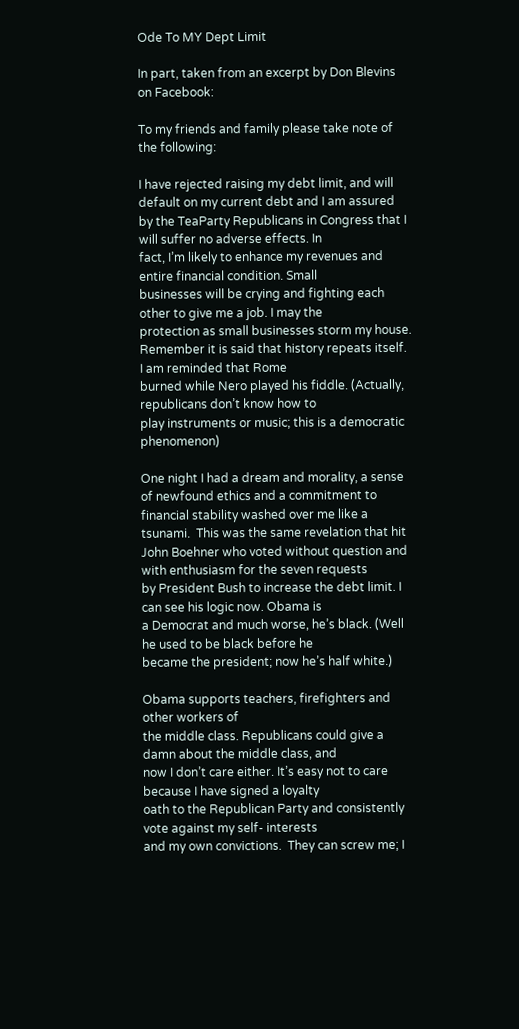Ode To MY Dept Limit

In part, taken from an excerpt by Don Blevins on Facebook:

To my friends and family please take note of the following:

I have rejected raising my debt limit, and will default on my current debt and I am assured by the TeaParty Republicans in Congress that I will suffer no adverse effects. In
fact, I’m likely to enhance my revenues and entire financial condition. Small
businesses will be crying and fighting each other to give me a job. I may the
protection as small businesses storm my house.
Remember it is said that history repeats itself. I am reminded that Rome
burned while Nero played his fiddle. (Actually, republicans don’t know how to
play instruments or music; this is a democratic phenomenon)

One night I had a dream and morality, a sense of newfound ethics and a commitment to financial stability washed over me like a tsunami.  This was the same revelation that hit John Boehner who voted without question and with enthusiasm for the seven requests
by President Bush to increase the debt limit. I can see his logic now. Obama is
a Democrat and much worse, he’s black. (Well he used to be black before he
became the president; now he’s half white.)

Obama supports teachers, firefighters and other workers of
the middle class. Republicans could give a damn about the middle class, and
now I don’t care either. It’s easy not to care because I have signed a loyalty
oath to the Republican Party and consistently vote against my self- interests
and my own convictions.  They can screw me; I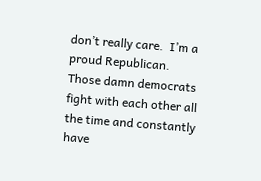don’t really care.  I’m a proud Republican.
Those damn democrats fight with each other all the time and constantly have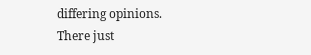differing opinions.  There just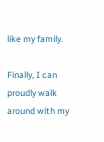like my family.

Finally, I can proudly walk around with my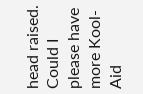head raised.  Could I please have more Kool-Aid